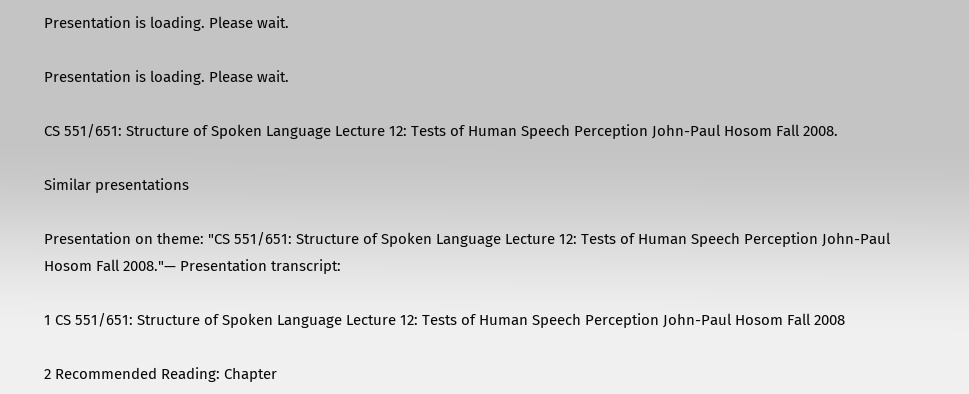Presentation is loading. Please wait.

Presentation is loading. Please wait.

CS 551/651: Structure of Spoken Language Lecture 12: Tests of Human Speech Perception John-Paul Hosom Fall 2008.

Similar presentations

Presentation on theme: "CS 551/651: Structure of Spoken Language Lecture 12: Tests of Human Speech Perception John-Paul Hosom Fall 2008."— Presentation transcript:

1 CS 551/651: Structure of Spoken Language Lecture 12: Tests of Human Speech Perception John-Paul Hosom Fall 2008

2 Recommended Reading: Chapter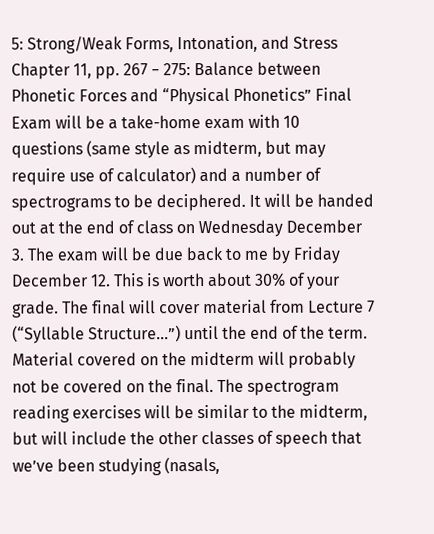5: Strong/Weak Forms, Intonation, and Stress Chapter 11, pp. 267 − 275: Balance between Phonetic Forces and “Physical Phonetics” Final Exam will be a take-home exam with 10 questions (same style as midterm, but may require use of calculator) and a number of spectrograms to be deciphered. It will be handed out at the end of class on Wednesday December 3. The exam will be due back to me by Friday December 12. This is worth about 30% of your grade. The final will cover material from Lecture 7 (“Syllable Structure…”) until the end of the term. Material covered on the midterm will probably not be covered on the final. The spectrogram reading exercises will be similar to the midterm, but will include the other classes of speech that we’ve been studying (nasals,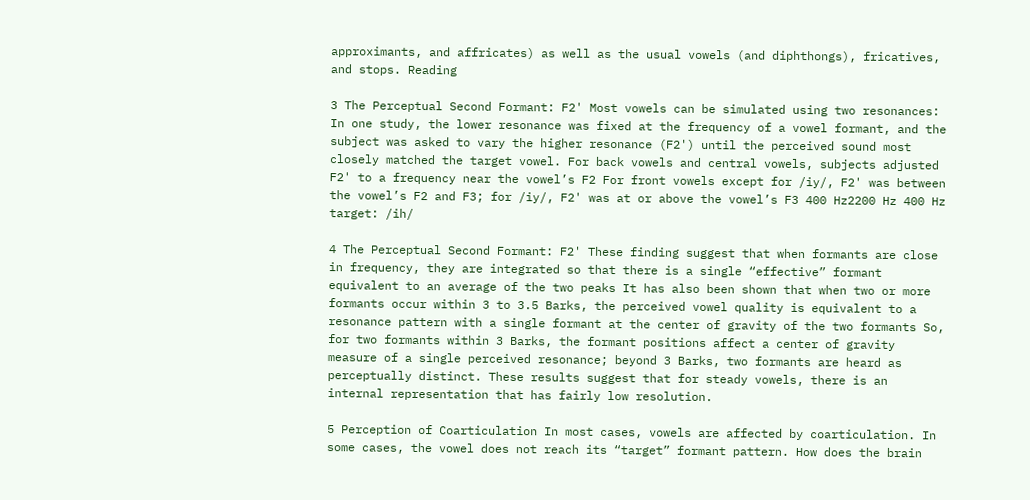approximants, and affricates) as well as the usual vowels (and diphthongs), fricatives, and stops. Reading

3 The Perceptual Second Formant: F2' Most vowels can be simulated using two resonances: In one study, the lower resonance was fixed at the frequency of a vowel formant, and the subject was asked to vary the higher resonance (F2') until the perceived sound most closely matched the target vowel. For back vowels and central vowels, subjects adjusted F2' to a frequency near the vowel’s F2 For front vowels except for /iy/, F2' was between the vowel’s F2 and F3; for /iy/, F2' was at or above the vowel’s F3 400 Hz2200 Hz 400 Hz target: /ih/

4 The Perceptual Second Formant: F2' These finding suggest that when formants are close in frequency, they are integrated so that there is a single “effective” formant equivalent to an average of the two peaks It has also been shown that when two or more formants occur within 3 to 3.5 Barks, the perceived vowel quality is equivalent to a resonance pattern with a single formant at the center of gravity of the two formants So, for two formants within 3 Barks, the formant positions affect a center of gravity measure of a single perceived resonance; beyond 3 Barks, two formants are heard as perceptually distinct. These results suggest that for steady vowels, there is an internal representation that has fairly low resolution.

5 Perception of Coarticulation In most cases, vowels are affected by coarticulation. In some cases, the vowel does not reach its “target” formant pattern. How does the brain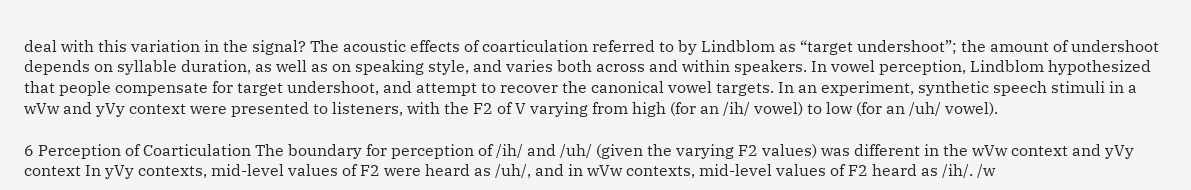deal with this variation in the signal? The acoustic effects of coarticulation referred to by Lindblom as “target undershoot”; the amount of undershoot depends on syllable duration, as well as on speaking style, and varies both across and within speakers. In vowel perception, Lindblom hypothesized that people compensate for target undershoot, and attempt to recover the canonical vowel targets. In an experiment, synthetic speech stimuli in a wVw and yVy context were presented to listeners, with the F2 of V varying from high (for an /ih/ vowel) to low (for an /uh/ vowel).

6 Perception of Coarticulation The boundary for perception of /ih/ and /uh/ (given the varying F2 values) was different in the wVw context and yVy context In yVy contexts, mid-level values of F2 were heard as /uh/, and in wVw contexts, mid-level values of F2 heard as /ih/. /w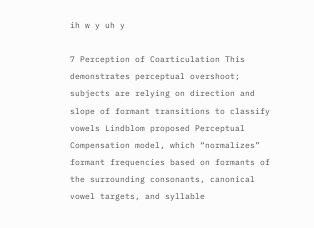ih w y uh y

7 Perception of Coarticulation This demonstrates perceptual overshoot; subjects are relying on direction and slope of formant transitions to classify vowels Lindblom proposed Perceptual Compensation model, which “normalizes” formant frequencies based on formants of the surrounding consonants, canonical vowel targets, and syllable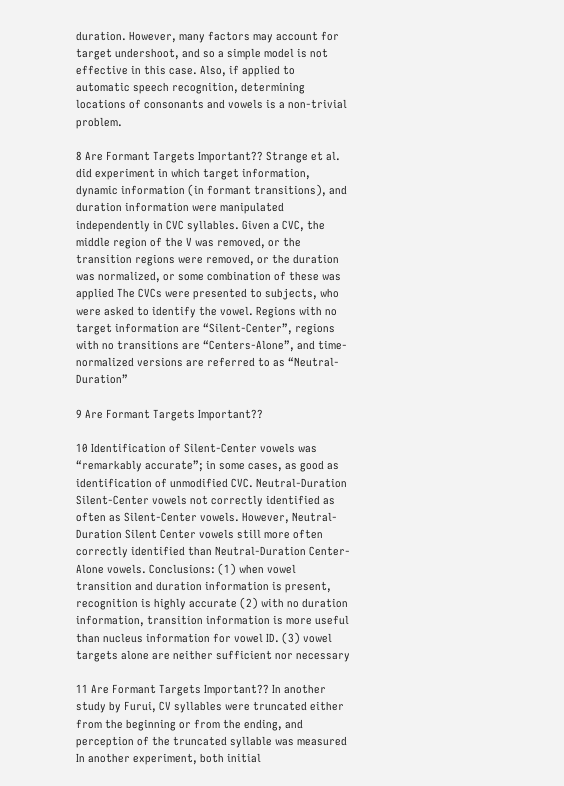duration. However, many factors may account for target undershoot, and so a simple model is not effective in this case. Also, if applied to automatic speech recognition, determining locations of consonants and vowels is a non-trivial problem.

8 Are Formant Targets Important?? Strange et al. did experiment in which target information, dynamic information (in formant transitions), and duration information were manipulated independently in CVC syllables. Given a CVC, the middle region of the V was removed, or the transition regions were removed, or the duration was normalized, or some combination of these was applied The CVCs were presented to subjects, who were asked to identify the vowel. Regions with no target information are “Silent-Center”, regions with no transitions are “Centers-Alone”, and time- normalized versions are referred to as “Neutral-Duration”

9 Are Formant Targets Important??

10 Identification of Silent-Center vowels was “remarkably accurate”; in some cases, as good as identification of unmodified CVC. Neutral-Duration Silent-Center vowels not correctly identified as often as Silent-Center vowels. However, Neutral-Duration Silent Center vowels still more often correctly identified than Neutral-Duration Center-Alone vowels. Conclusions: (1) when vowel transition and duration information is present, recognition is highly accurate (2) with no duration information, transition information is more useful than nucleus information for vowel ID. (3) vowel targets alone are neither sufficient nor necessary

11 Are Formant Targets Important?? In another study by Furui, CV syllables were truncated either from the beginning or from the ending, and perception of the truncated syllable was measured In another experiment, both initial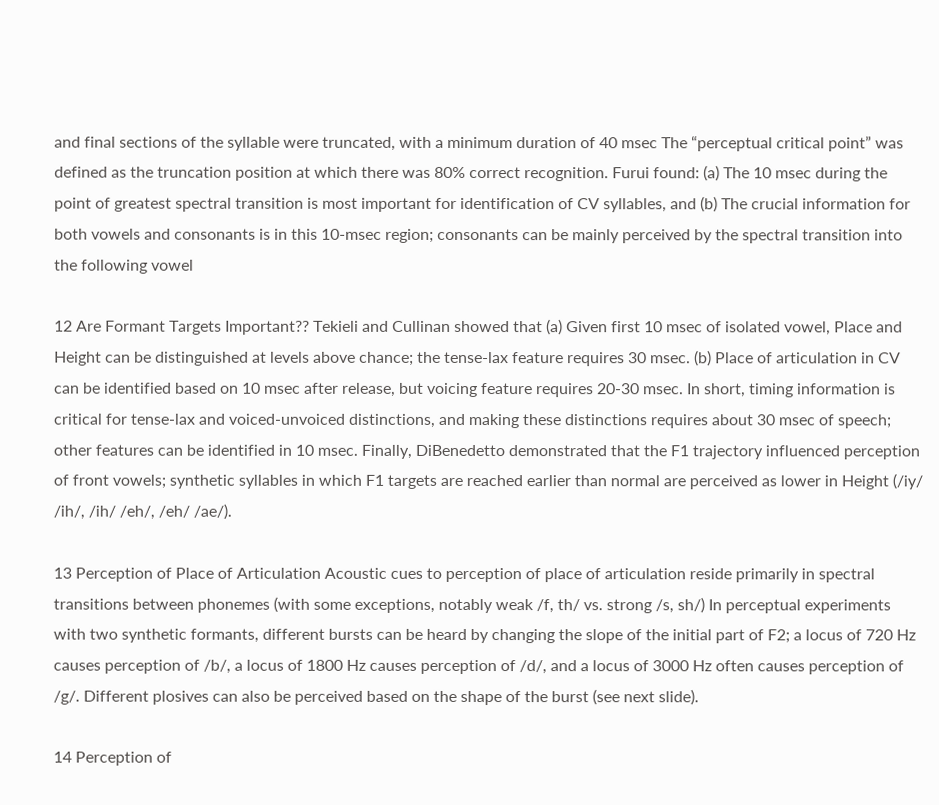and final sections of the syllable were truncated, with a minimum duration of 40 msec The “perceptual critical point” was defined as the truncation position at which there was 80% correct recognition. Furui found: (a) The 10 msec during the point of greatest spectral transition is most important for identification of CV syllables, and (b) The crucial information for both vowels and consonants is in this 10-msec region; consonants can be mainly perceived by the spectral transition into the following vowel

12 Are Formant Targets Important?? Tekieli and Cullinan showed that (a) Given first 10 msec of isolated vowel, Place and Height can be distinguished at levels above chance; the tense-lax feature requires 30 msec. (b) Place of articulation in CV can be identified based on 10 msec after release, but voicing feature requires 20-30 msec. In short, timing information is critical for tense-lax and voiced-unvoiced distinctions, and making these distinctions requires about 30 msec of speech; other features can be identified in 10 msec. Finally, DiBenedetto demonstrated that the F1 trajectory influenced perception of front vowels; synthetic syllables in which F1 targets are reached earlier than normal are perceived as lower in Height (/iy/ /ih/, /ih/ /eh/, /eh/ /ae/).

13 Perception of Place of Articulation Acoustic cues to perception of place of articulation reside primarily in spectral transitions between phonemes (with some exceptions, notably weak /f, th/ vs. strong /s, sh/) In perceptual experiments with two synthetic formants, different bursts can be heard by changing the slope of the initial part of F2; a locus of 720 Hz causes perception of /b/, a locus of 1800 Hz causes perception of /d/, and a locus of 3000 Hz often causes perception of /g/. Different plosives can also be perceived based on the shape of the burst (see next slide).

14 Perception of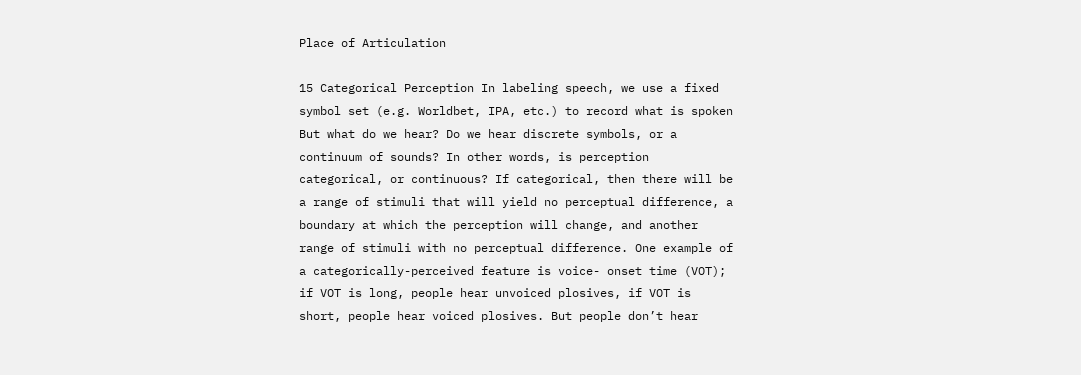Place of Articulation

15 Categorical Perception In labeling speech, we use a fixed symbol set (e.g. Worldbet, IPA, etc.) to record what is spoken But what do we hear? Do we hear discrete symbols, or a continuum of sounds? In other words, is perception categorical, or continuous? If categorical, then there will be a range of stimuli that will yield no perceptual difference, a boundary at which the perception will change, and another range of stimuli with no perceptual difference. One example of a categorically-perceived feature is voice- onset time (VOT); if VOT is long, people hear unvoiced plosives, if VOT is short, people hear voiced plosives. But people don’t hear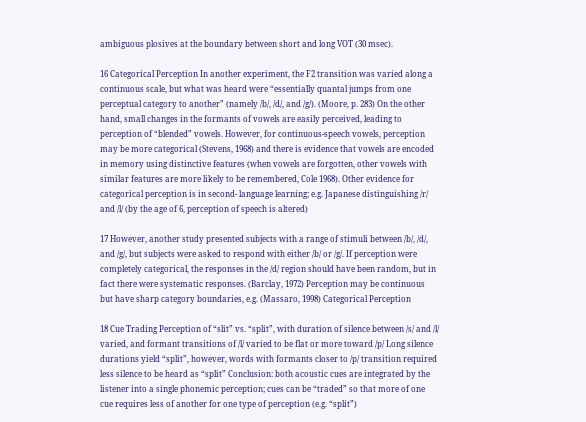ambiguous plosives at the boundary between short and long VOT (30 msec).

16 Categorical Perception In another experiment, the F2 transition was varied along a continuous scale, but what was heard were “essentially quantal jumps from one perceptual category to another” (namely /b/, /d/, and /g/). (Moore, p. 283) On the other hand, small changes in the formants of vowels are easily perceived, leading to perception of “blended” vowels. However, for continuous-speech vowels, perception may be more categorical (Stevens, 1968) and there is evidence that vowels are encoded in memory using distinctive features (when vowels are forgotten, other vowels with similar features are more likely to be remembered, Cole 1968). Other evidence for categorical perception is in second- language learning; e.g. Japanese distinguishing /r/ and /l/ (by the age of 6, perception of speech is altered)

17 However, another study presented subjects with a range of stimuli between /b/, /d/, and /g/, but subjects were asked to respond with either /b/ or /g/. If perception were completely categorical, the responses in the /d/ region should have been random, but in fact there were systematic responses. (Barclay, 1972) Perception may be continuous but have sharp category boundaries, e.g. (Massaro, 1998) Categorical Perception

18 Cue Trading Perception of “slit” vs. “split”, with duration of silence between /s/ and /l/ varied, and formant transitions of /l/ varied to be flat or more toward /p/ Long silence durations yield “split”, however, words with formants closer to /p/ transition required less silence to be heard as “split” Conclusion: both acoustic cues are integrated by the listener into a single phonemic perception; cues can be “traded” so that more of one cue requires less of another for one type of perception (e.g. “split”)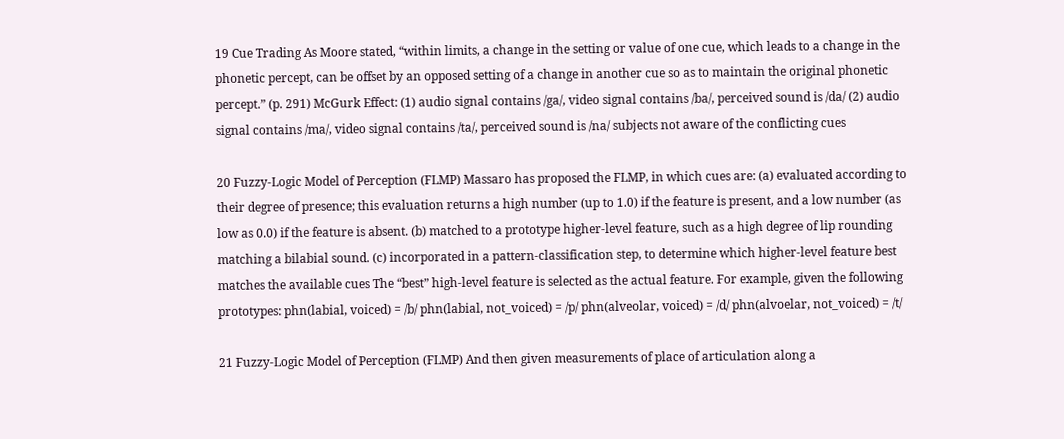19 Cue Trading As Moore stated, “within limits, a change in the setting or value of one cue, which leads to a change in the phonetic percept, can be offset by an opposed setting of a change in another cue so as to maintain the original phonetic percept.” (p. 291) McGurk Effect: (1) audio signal contains /ga/, video signal contains /ba/, perceived sound is /da/ (2) audio signal contains /ma/, video signal contains /ta/, perceived sound is /na/ subjects not aware of the conflicting cues

20 Fuzzy-Logic Model of Perception (FLMP) Massaro has proposed the FLMP, in which cues are: (a) evaluated according to their degree of presence; this evaluation returns a high number (up to 1.0) if the feature is present, and a low number (as low as 0.0) if the feature is absent. (b) matched to a prototype higher-level feature, such as a high degree of lip rounding matching a bilabial sound. (c) incorporated in a pattern-classification step, to determine which higher-level feature best matches the available cues The “best” high-level feature is selected as the actual feature. For example, given the following prototypes: phn(labial, voiced) = /b/ phn(labial, not_voiced) = /p/ phn(alveolar, voiced) = /d/ phn(alvoelar, not_voiced) = /t/

21 Fuzzy-Logic Model of Perception (FLMP) And then given measurements of place of articulation along a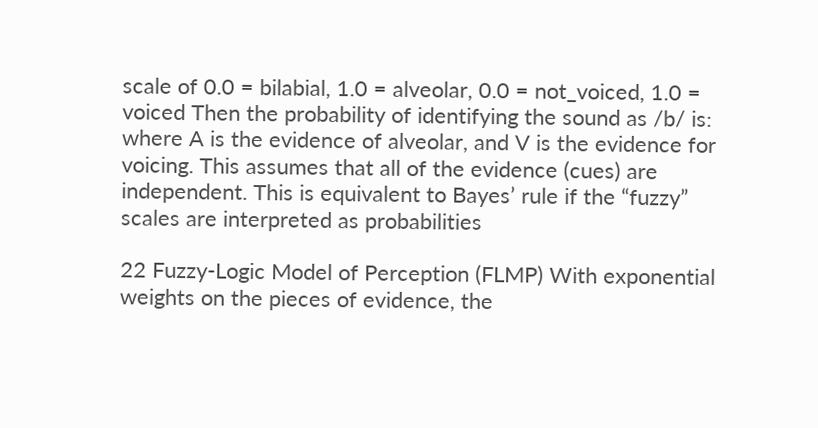scale of 0.0 = bilabial, 1.0 = alveolar, 0.0 = not_voiced, 1.0 = voiced Then the probability of identifying the sound as /b/ is: where A is the evidence of alveolar, and V is the evidence for voicing. This assumes that all of the evidence (cues) are independent. This is equivalent to Bayes’ rule if the “fuzzy” scales are interpreted as probabilities

22 Fuzzy-Logic Model of Perception (FLMP) With exponential weights on the pieces of evidence, the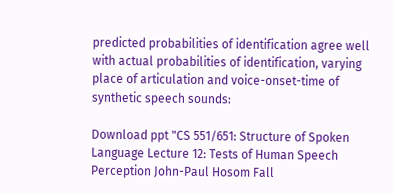predicted probabilities of identification agree well with actual probabilities of identification, varying place of articulation and voice-onset-time of synthetic speech sounds:

Download ppt "CS 551/651: Structure of Spoken Language Lecture 12: Tests of Human Speech Perception John-Paul Hosom Fall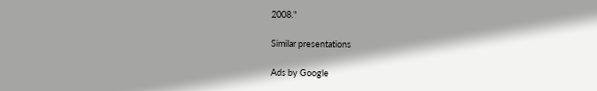2008."

Similar presentations

Ads by Google